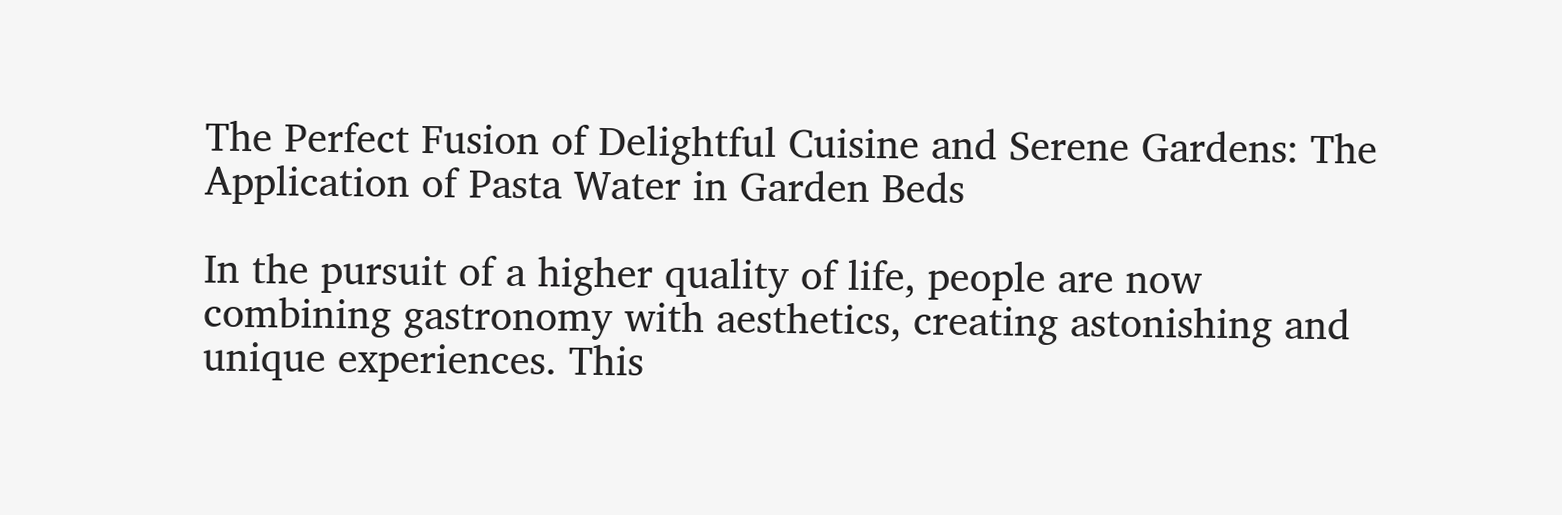The Perfect Fusion of Delightful Cuisine and Serene Gardens: The Application of Pasta Water in Garden Beds

In the pursuit of a higher quality of life, people are now combining gastronomy with aesthetics, creating astonishing and unique experiences. This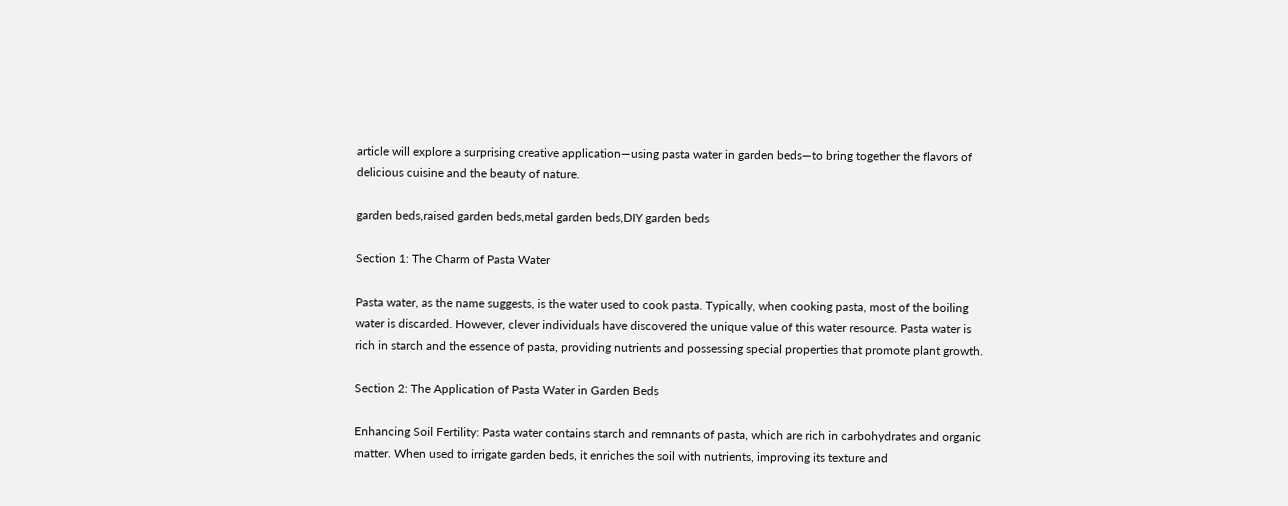article will explore a surprising creative application—using pasta water in garden beds—to bring together the flavors of delicious cuisine and the beauty of nature.

garden beds,raised garden beds,metal garden beds,DIY garden beds

Section 1: The Charm of Pasta Water

Pasta water, as the name suggests, is the water used to cook pasta. Typically, when cooking pasta, most of the boiling water is discarded. However, clever individuals have discovered the unique value of this water resource. Pasta water is rich in starch and the essence of pasta, providing nutrients and possessing special properties that promote plant growth.

Section 2: The Application of Pasta Water in Garden Beds

Enhancing Soil Fertility: Pasta water contains starch and remnants of pasta, which are rich in carbohydrates and organic matter. When used to irrigate garden beds, it enriches the soil with nutrients, improving its texture and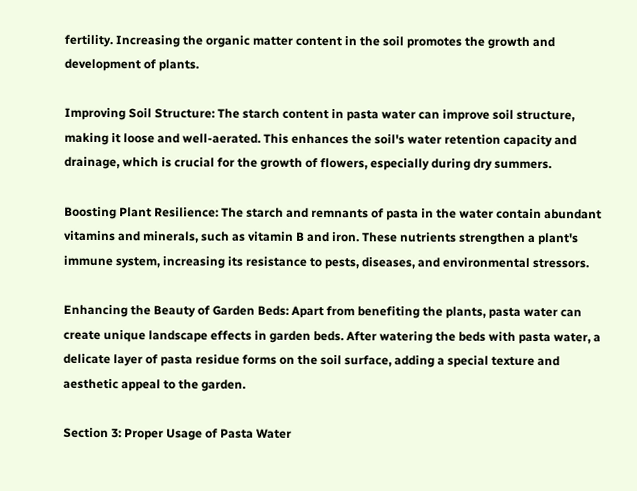fertility. Increasing the organic matter content in the soil promotes the growth and development of plants.

Improving Soil Structure: The starch content in pasta water can improve soil structure, making it loose and well-aerated. This enhances the soil's water retention capacity and drainage, which is crucial for the growth of flowers, especially during dry summers.

Boosting Plant Resilience: The starch and remnants of pasta in the water contain abundant vitamins and minerals, such as vitamin B and iron. These nutrients strengthen a plant's immune system, increasing its resistance to pests, diseases, and environmental stressors.

Enhancing the Beauty of Garden Beds: Apart from benefiting the plants, pasta water can create unique landscape effects in garden beds. After watering the beds with pasta water, a delicate layer of pasta residue forms on the soil surface, adding a special texture and aesthetic appeal to the garden.

Section 3: Proper Usage of Pasta Water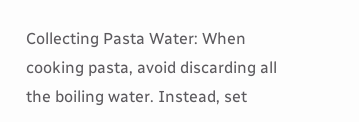Collecting Pasta Water: When cooking pasta, avoid discarding all the boiling water. Instead, set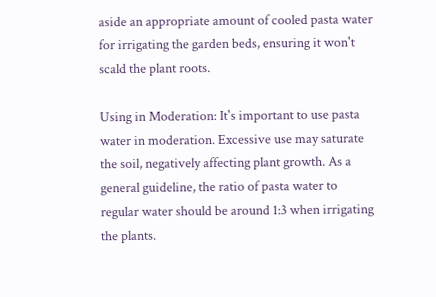aside an appropriate amount of cooled pasta water for irrigating the garden beds, ensuring it won't scald the plant roots.

Using in Moderation: It's important to use pasta water in moderation. Excessive use may saturate the soil, negatively affecting plant growth. As a general guideline, the ratio of pasta water to regular water should be around 1:3 when irrigating the plants.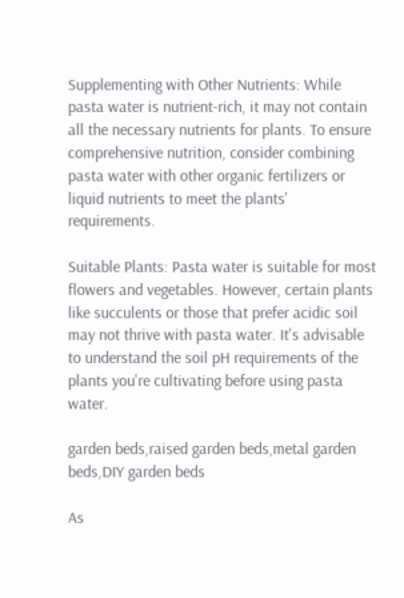Supplementing with Other Nutrients: While pasta water is nutrient-rich, it may not contain all the necessary nutrients for plants. To ensure comprehensive nutrition, consider combining pasta water with other organic fertilizers or liquid nutrients to meet the plants' requirements.

Suitable Plants: Pasta water is suitable for most flowers and vegetables. However, certain plants like succulents or those that prefer acidic soil may not thrive with pasta water. It's advisable to understand the soil pH requirements of the plants you're cultivating before using pasta water.

garden beds,raised garden beds,metal garden beds,DIY garden beds

As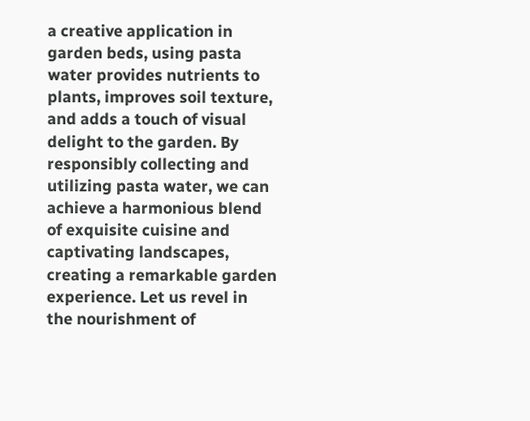a creative application in garden beds, using pasta water provides nutrients to plants, improves soil texture, and adds a touch of visual delight to the garden. By responsibly collecting and utilizing pasta water, we can achieve a harmonious blend of exquisite cuisine and captivating landscapes, creating a remarkable garden experience. Let us revel in the nourishment of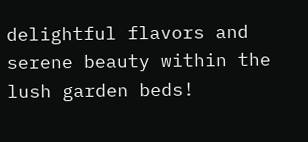delightful flavors and serene beauty within the lush garden beds!